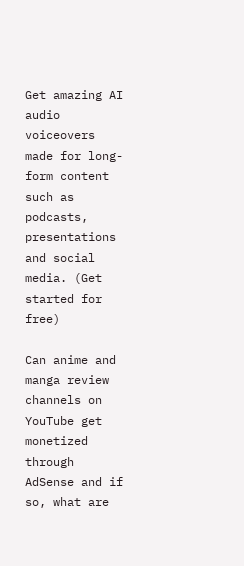Get amazing AI audio voiceovers made for long-form content such as podcasts, presentations and social media. (Get started for free)

Can anime and manga review channels on YouTube get monetized through AdSense and if so, what are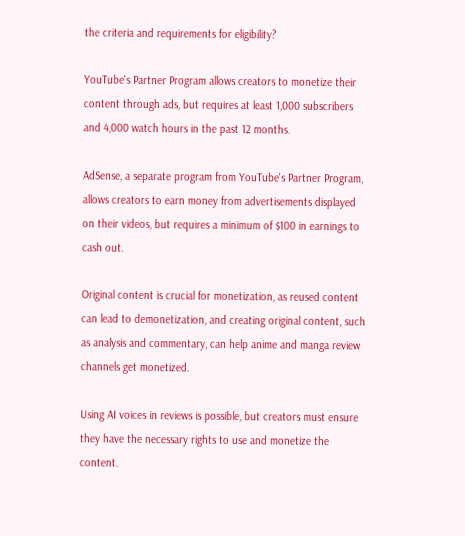the criteria and requirements for eligibility?

YouTube's Partner Program allows creators to monetize their content through ads, but requires at least 1,000 subscribers and 4,000 watch hours in the past 12 months.

AdSense, a separate program from YouTube's Partner Program, allows creators to earn money from advertisements displayed on their videos, but requires a minimum of $100 in earnings to cash out.

Original content is crucial for monetization, as reused content can lead to demonetization, and creating original content, such as analysis and commentary, can help anime and manga review channels get monetized.

Using AI voices in reviews is possible, but creators must ensure they have the necessary rights to use and monetize the content.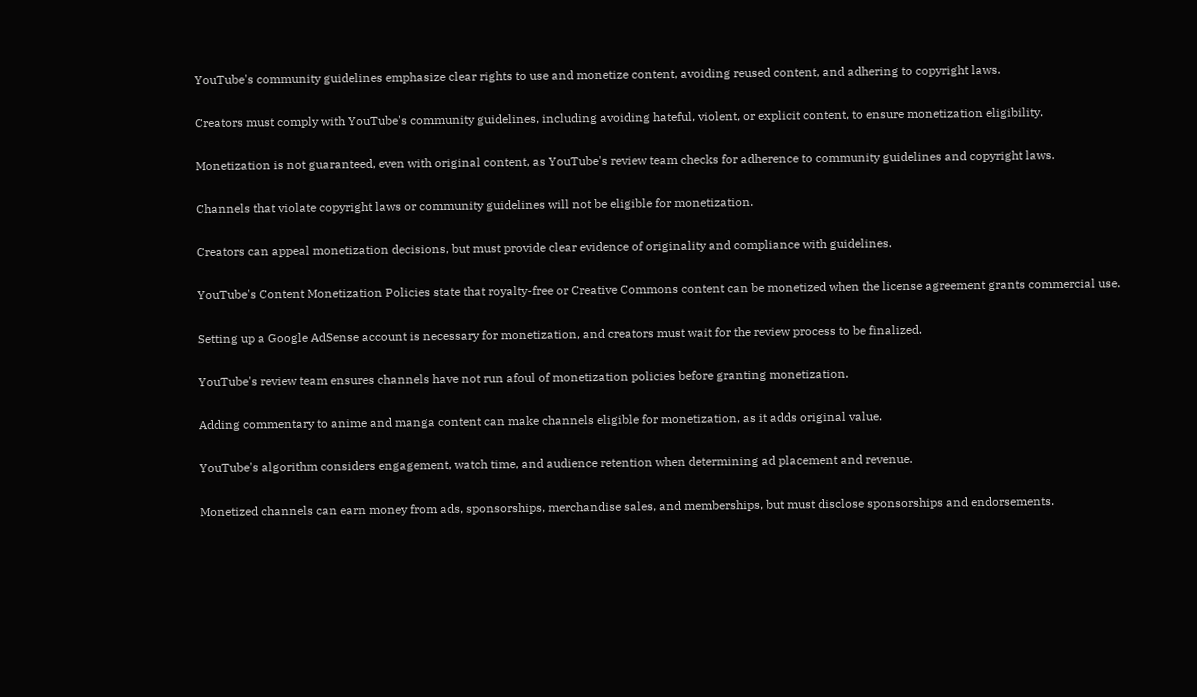YouTube's community guidelines emphasize clear rights to use and monetize content, avoiding reused content, and adhering to copyright laws.

Creators must comply with YouTube's community guidelines, including avoiding hateful, violent, or explicit content, to ensure monetization eligibility.

Monetization is not guaranteed, even with original content, as YouTube's review team checks for adherence to community guidelines and copyright laws.

Channels that violate copyright laws or community guidelines will not be eligible for monetization.

Creators can appeal monetization decisions, but must provide clear evidence of originality and compliance with guidelines.

YouTube's Content Monetization Policies state that royalty-free or Creative Commons content can be monetized when the license agreement grants commercial use.

Setting up a Google AdSense account is necessary for monetization, and creators must wait for the review process to be finalized.

YouTube's review team ensures channels have not run afoul of monetization policies before granting monetization.

Adding commentary to anime and manga content can make channels eligible for monetization, as it adds original value.

YouTube's algorithm considers engagement, watch time, and audience retention when determining ad placement and revenue.

Monetized channels can earn money from ads, sponsorships, merchandise sales, and memberships, but must disclose sponsorships and endorsements.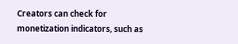Creators can check for monetization indicators, such as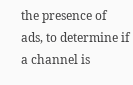the presence of ads, to determine if a channel is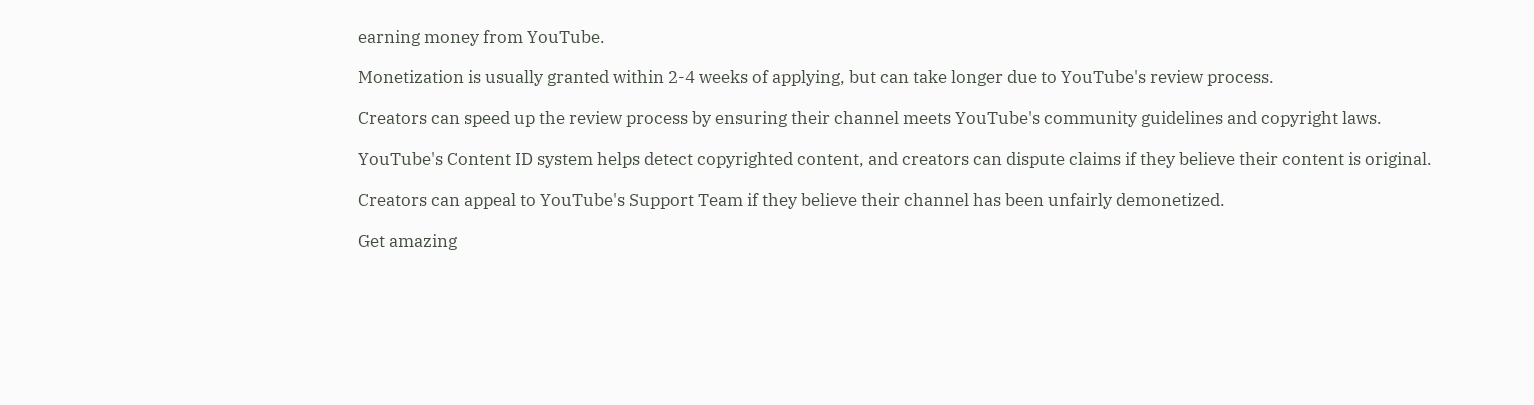earning money from YouTube.

Monetization is usually granted within 2-4 weeks of applying, but can take longer due to YouTube's review process.

Creators can speed up the review process by ensuring their channel meets YouTube's community guidelines and copyright laws.

YouTube's Content ID system helps detect copyrighted content, and creators can dispute claims if they believe their content is original.

Creators can appeal to YouTube's Support Team if they believe their channel has been unfairly demonetized.

Get amazing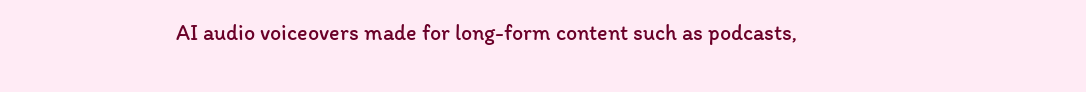AI audio voiceovers made for long-form content such as podcasts,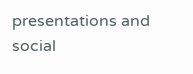presentations and social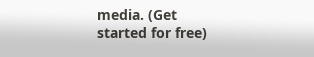media. (Get started for free)